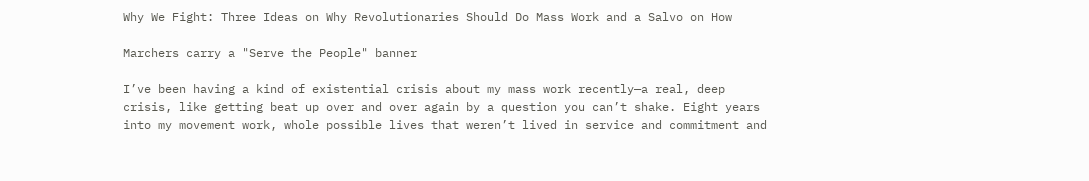Why We Fight: Three Ideas on Why Revolutionaries Should Do Mass Work and a Salvo on How

Marchers carry a "Serve the People" banner

I’ve been having a kind of existential crisis about my mass work recently—a real, deep crisis, like getting beat up over and over again by a question you can’t shake. Eight years into my movement work, whole possible lives that weren’t lived in service and commitment and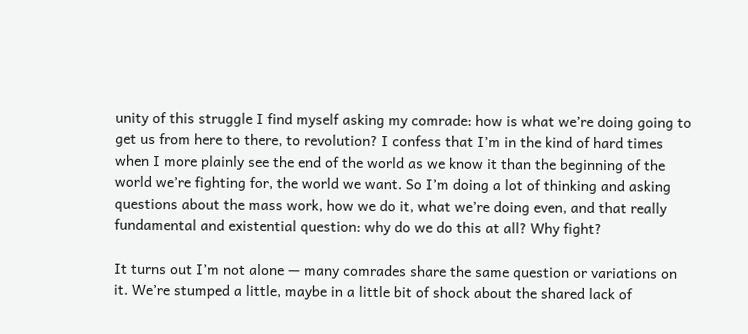unity of this struggle I find myself asking my comrade: how is what we’re doing going to get us from here to there, to revolution? I confess that I’m in the kind of hard times when I more plainly see the end of the world as we know it than the beginning of the world we’re fighting for, the world we want. So I’m doing a lot of thinking and asking questions about the mass work, how we do it, what we’re doing even, and that really fundamental and existential question: why do we do this at all? Why fight?

It turns out I’m not alone — many comrades share the same question or variations on it. We’re stumped a little, maybe in a little bit of shock about the shared lack of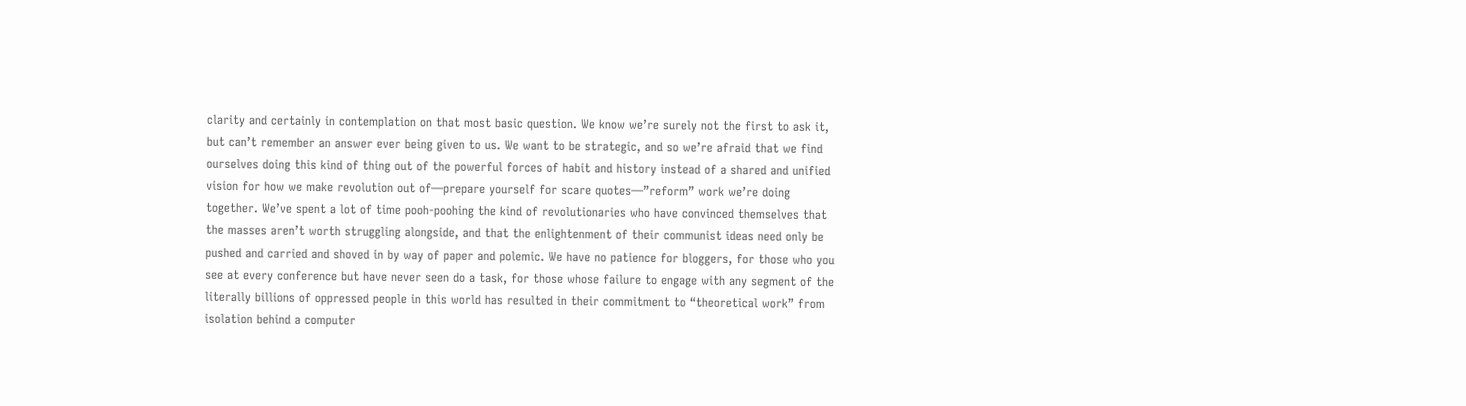clarity and certainly in contemplation on that most basic question. We know we’re surely not the first to ask it, but can’t remember an answer ever being given to us. We want to be strategic, and so we’re afraid that we find ourselves doing this kind of thing out of the powerful forces of habit and history instead of a shared and unified vision for how we make revolution out of—prepare yourself for scare quotes—”reform” work we’re doing together. We’ve spent a lot of time pooh-poohing the kind of revolutionaries who have convinced themselves that the masses aren’t worth struggling alongside, and that the enlightenment of their communist ideas need only be pushed and carried and shoved in by way of paper and polemic. We have no patience for bloggers, for those who you see at every conference but have never seen do a task, for those whose failure to engage with any segment of the literally billions of oppressed people in this world has resulted in their commitment to “theoretical work” from isolation behind a computer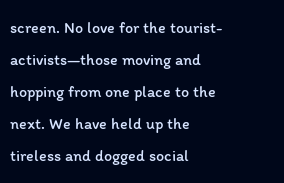screen. No love for the tourist-activists—those moving and hopping from one place to the next. We have held up the tireless and dogged social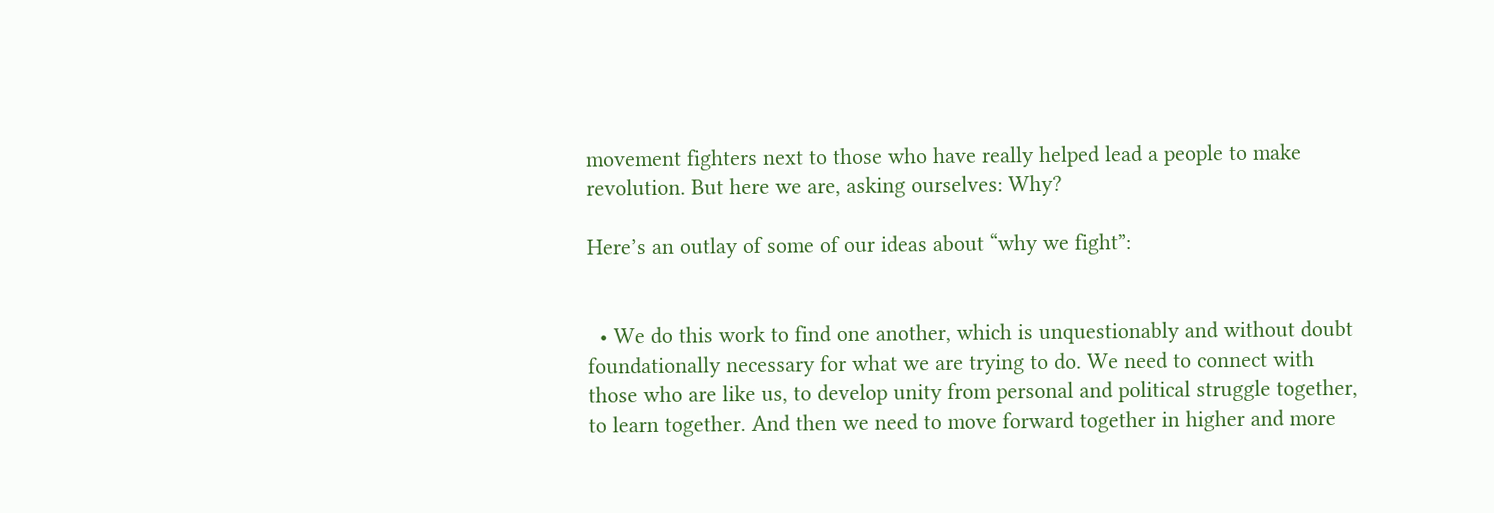movement fighters next to those who have really helped lead a people to make revolution. But here we are, asking ourselves: Why?

Here’s an outlay of some of our ideas about “why we fight”:


  • We do this work to find one another, which is unquestionably and without doubt foundationally necessary for what we are trying to do. We need to connect with those who are like us, to develop unity from personal and political struggle together, to learn together. And then we need to move forward together in higher and more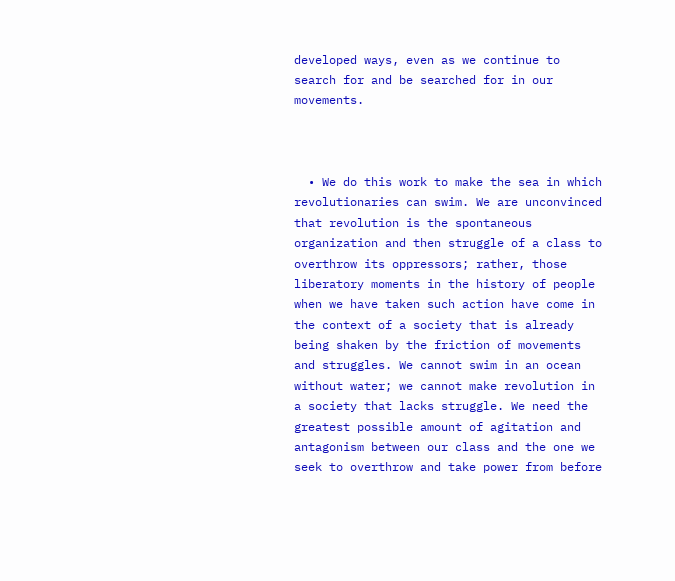developed ways, even as we continue to search for and be searched for in our movements.



  • We do this work to make the sea in which revolutionaries can swim. We are unconvinced that revolution is the spontaneous organization and then struggle of a class to overthrow its oppressors; rather, those liberatory moments in the history of people when we have taken such action have come in the context of a society that is already being shaken by the friction of movements and struggles. We cannot swim in an ocean without water; we cannot make revolution in a society that lacks struggle. We need the greatest possible amount of agitation and antagonism between our class and the one we seek to overthrow and take power from before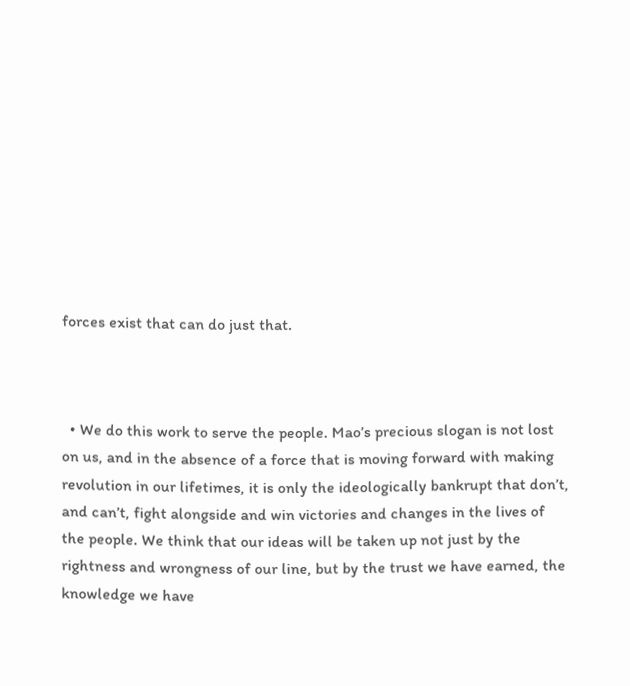forces exist that can do just that.



  • We do this work to serve the people. Mao’s precious slogan is not lost on us, and in the absence of a force that is moving forward with making revolution in our lifetimes, it is only the ideologically bankrupt that don’t, and can’t, fight alongside and win victories and changes in the lives of the people. We think that our ideas will be taken up not just by the rightness and wrongness of our line, but by the trust we have earned, the knowledge we have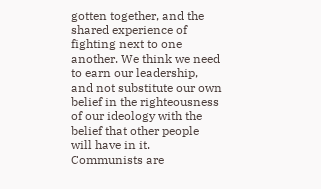gotten together, and the shared experience of fighting next to one another. We think we need to earn our leadership, and not substitute our own belief in the righteousness of our ideology with the belief that other people will have in it. Communists are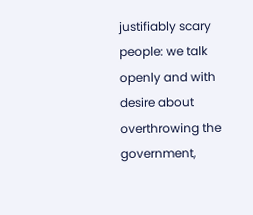justifiably scary people: we talk openly and with desire about overthrowing the government,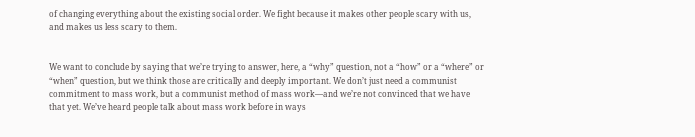of changing everything about the existing social order. We fight because it makes other people scary with us, and makes us less scary to them.


We want to conclude by saying that we’re trying to answer, here, a “why” question, not a “how” or a “where” or “when” question, but we think those are critically and deeply important. We don’t just need a communist commitment to mass work, but a communist method of mass work—and we’re not convinced that we have that yet. We’ve heard people talk about mass work before in ways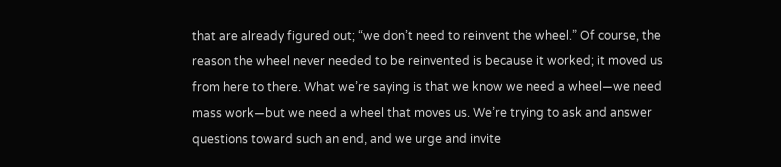that are already figured out; “we don’t need to reinvent the wheel.” Of course, the reason the wheel never needed to be reinvented is because it worked; it moved us from here to there. What we’re saying is that we know we need a wheel—we need mass work—but we need a wheel that moves us. We’re trying to ask and answer questions toward such an end, and we urge and invite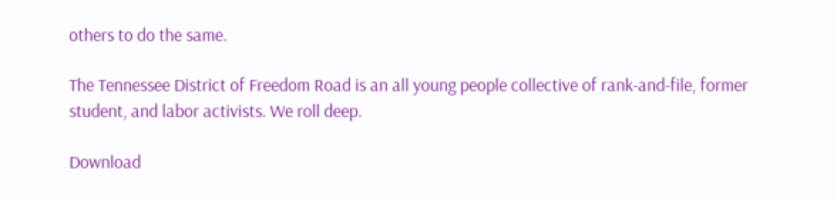others to do the same.

The Tennessee District of Freedom Road is an all young people collective of rank-and-file, former student, and labor activists. We roll deep.

Download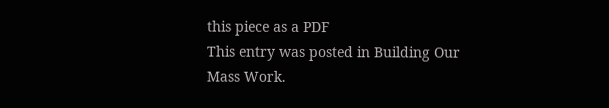this piece as a PDF
This entry was posted in Building Our Mass Work.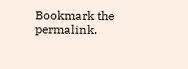Bookmark the permalink.